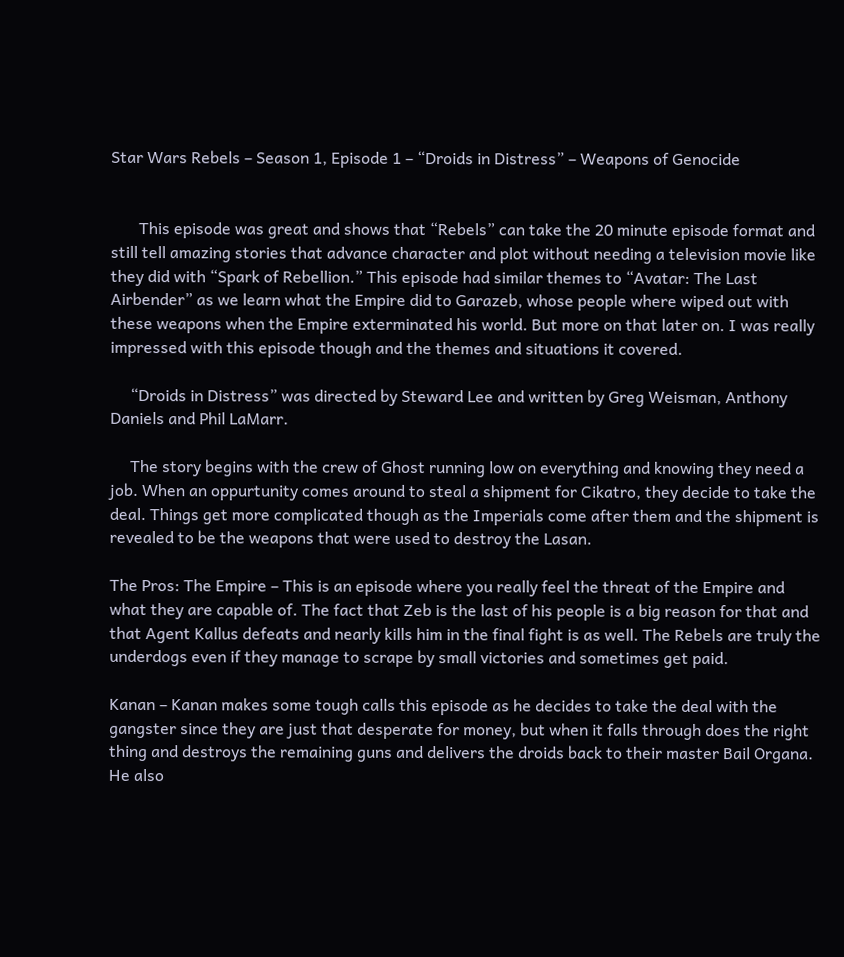Star Wars Rebels – Season 1, Episode 1 – “Droids in Distress” – Weapons of Genocide


       This episode was great and shows that “Rebels” can take the 20 minute episode format and still tell amazing stories that advance character and plot without needing a television movie like they did with “Spark of Rebellion.” This episode had similar themes to “Avatar: The Last Airbender” as we learn what the Empire did to Garazeb, whose people where wiped out with these weapons when the Empire exterminated his world. But more on that later on. I was really impressed with this episode though and the themes and situations it covered.

     “Droids in Distress” was directed by Steward Lee and written by Greg Weisman, Anthony Daniels and Phil LaMarr.

     The story begins with the crew of Ghost running low on everything and knowing they need a job. When an oppurtunity comes around to steal a shipment for Cikatro, they decide to take the deal. Things get more complicated though as the Imperials come after them and the shipment is revealed to be the weapons that were used to destroy the Lasan.

The Pros: The Empire – This is an episode where you really feel the threat of the Empire and what they are capable of. The fact that Zeb is the last of his people is a big reason for that and that Agent Kallus defeats and nearly kills him in the final fight is as well. The Rebels are truly the underdogs even if they manage to scrape by small victories and sometimes get paid.

Kanan – Kanan makes some tough calls this episode as he decides to take the deal with the gangster since they are just that desperate for money, but when it falls through does the right thing and destroys the remaining guns and delivers the droids back to their master Bail Organa. He also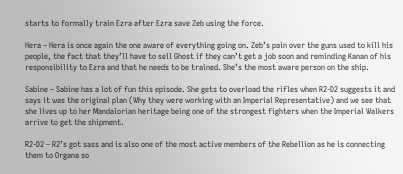starts to formally train Ezra after Ezra save Zeb using the force.

Hera – Hera is once again the one aware of everything going on. Zeb’s pain over the guns used to kill his people, the fact that they’ll have to sell Ghost if they can’t get a job soon and reminding Kanan of his responsibility to Ezra and that he needs to be trained. She’s the most aware person on the ship.

Sabine – Sabine has a lot of fun this episode. She gets to overload the rifles when R2-D2 suggests it and says it was the original plan (Why they were working with an Imperial Representative) and we see that she lives up to her Mandalorian heritage being one of the strongest fighters when the Imperial Walkers arrive to get the shipment.

R2-D2 – R2’s got sass and is also one of the most active members of the Rebellion as he is connecting them to Organa so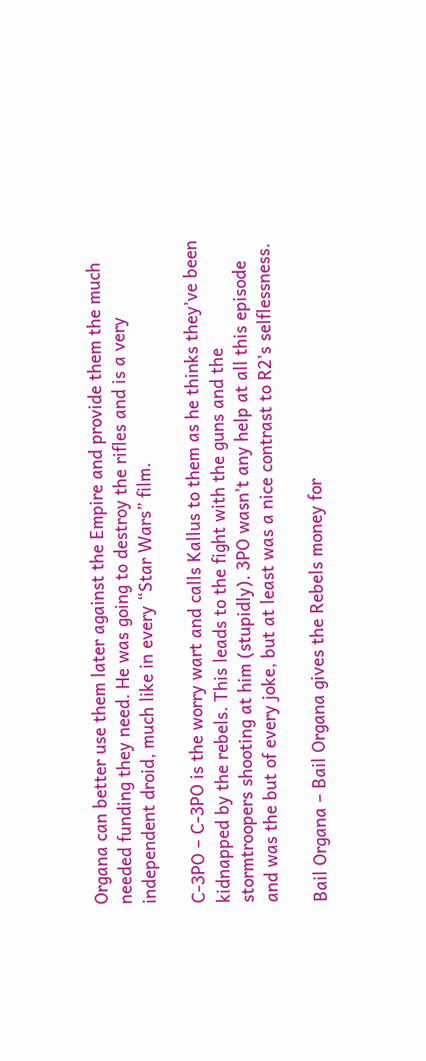Organa can better use them later against the Empire and provide them the much needed funding they need. He was going to destroy the rifles and is a very independent droid, much like in every “Star Wars” film.

C-3PO – C-3PO is the worry wart and calls Kallus to them as he thinks they’ve been kidnapped by the rebels. This leads to the fight with the guns and the stormtroopers shooting at him (stupidly). 3PO wasn’t any help at all this episode and was the but of every joke, but at least was a nice contrast to R2’s selflessness.

Bail Organa – Bail Organa gives the Rebels money for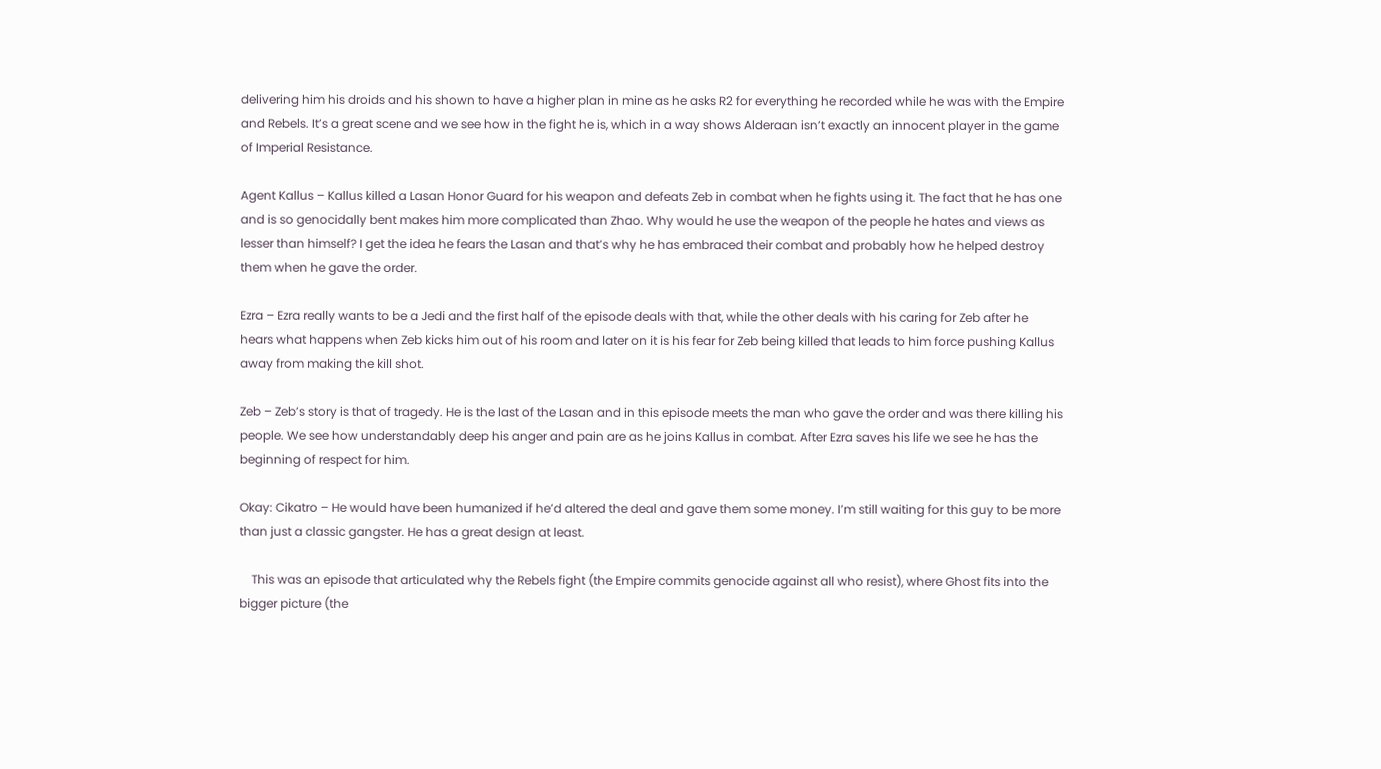delivering him his droids and his shown to have a higher plan in mine as he asks R2 for everything he recorded while he was with the Empire and Rebels. It’s a great scene and we see how in the fight he is, which in a way shows Alderaan isn’t exactly an innocent player in the game of Imperial Resistance.

Agent Kallus – Kallus killed a Lasan Honor Guard for his weapon and defeats Zeb in combat when he fights using it. The fact that he has one and is so genocidally bent makes him more complicated than Zhao. Why would he use the weapon of the people he hates and views as lesser than himself? I get the idea he fears the Lasan and that’s why he has embraced their combat and probably how he helped destroy them when he gave the order.

Ezra – Ezra really wants to be a Jedi and the first half of the episode deals with that, while the other deals with his caring for Zeb after he hears what happens when Zeb kicks him out of his room and later on it is his fear for Zeb being killed that leads to him force pushing Kallus away from making the kill shot.

Zeb – Zeb’s story is that of tragedy. He is the last of the Lasan and in this episode meets the man who gave the order and was there killing his people. We see how understandably deep his anger and pain are as he joins Kallus in combat. After Ezra saves his life we see he has the beginning of respect for him.

Okay: Cikatro – He would have been humanized if he’d altered the deal and gave them some money. I’m still waiting for this guy to be more than just a classic gangster. He has a great design at least.

    This was an episode that articulated why the Rebels fight (the Empire commits genocide against all who resist), where Ghost fits into the bigger picture (the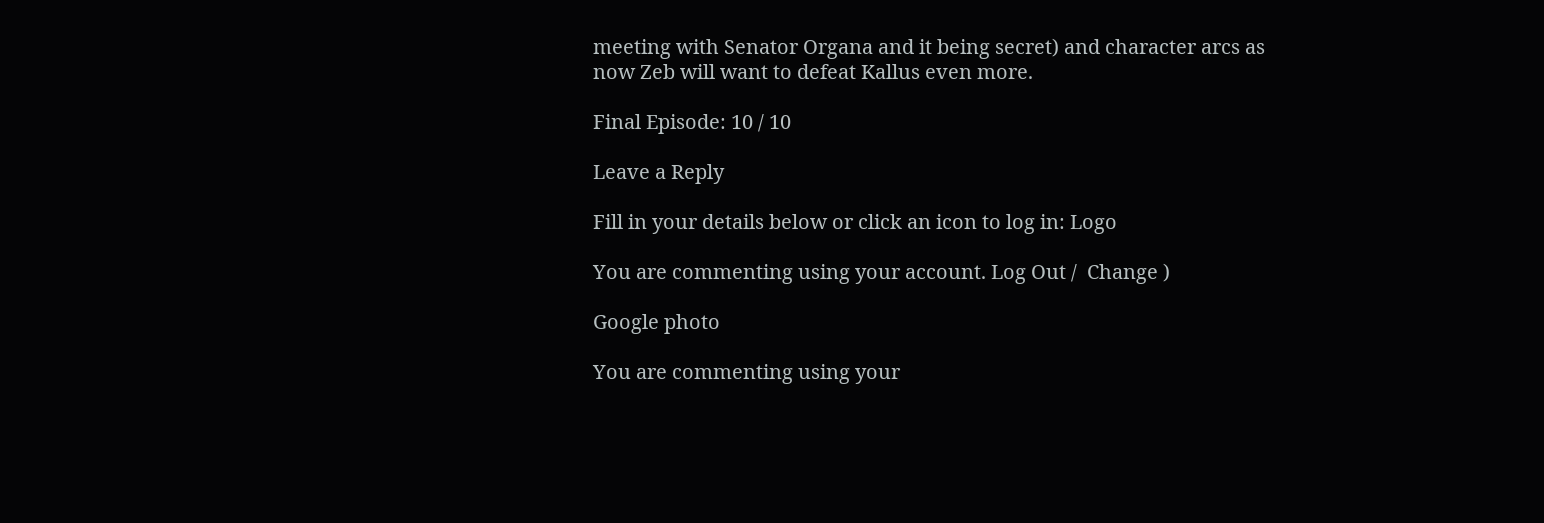meeting with Senator Organa and it being secret) and character arcs as now Zeb will want to defeat Kallus even more.

Final Episode: 10 / 10

Leave a Reply

Fill in your details below or click an icon to log in: Logo

You are commenting using your account. Log Out /  Change )

Google photo

You are commenting using your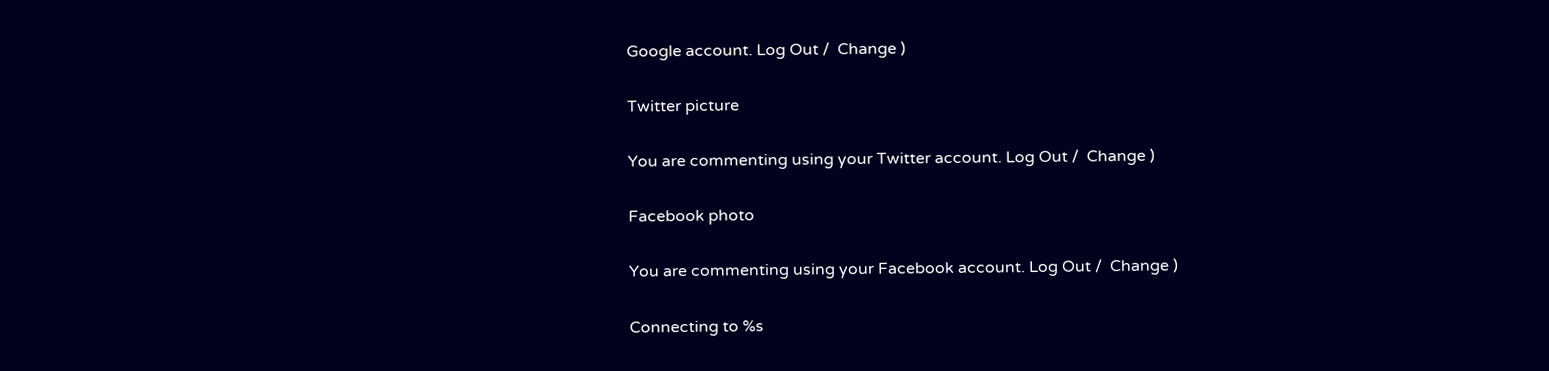Google account. Log Out /  Change )

Twitter picture

You are commenting using your Twitter account. Log Out /  Change )

Facebook photo

You are commenting using your Facebook account. Log Out /  Change )

Connecting to %s